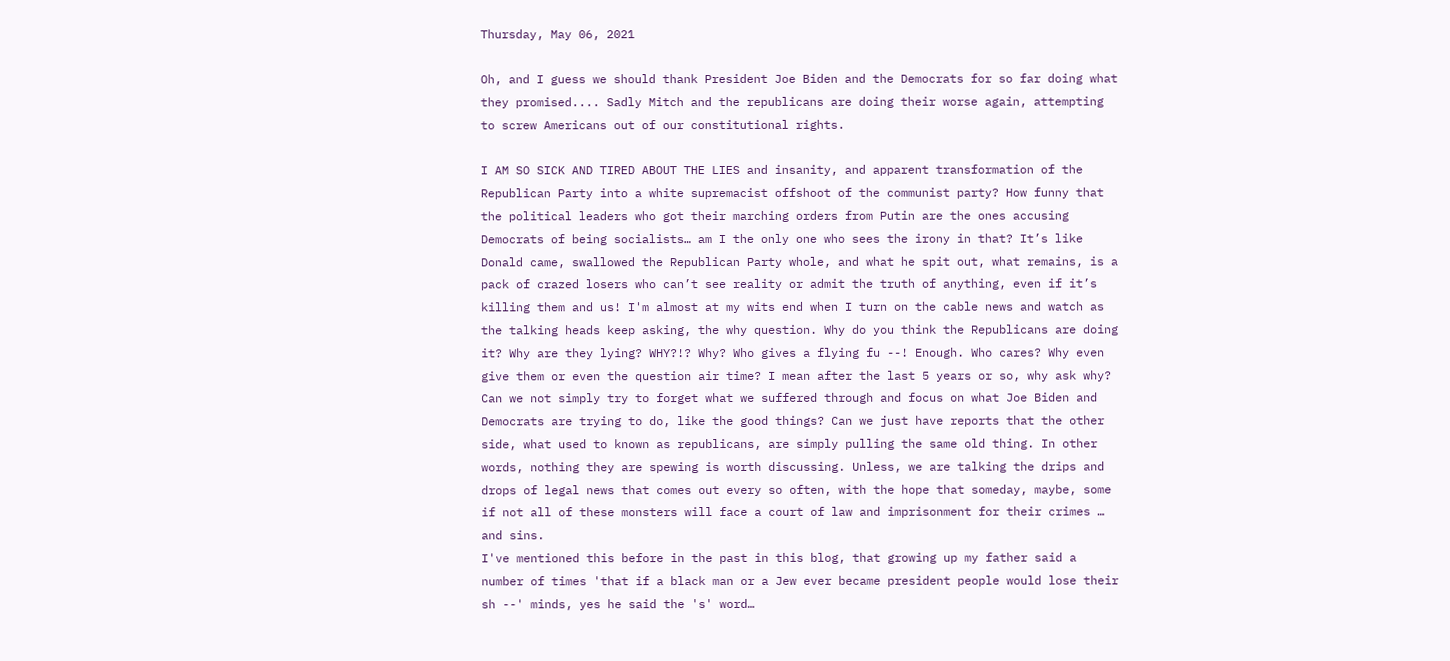Thursday, May 06, 2021

Oh, and I guess we should thank President Joe Biden and the Democrats for so far doing what they promised.... Sadly Mitch and the republicans are doing their worse again, attempting to screw Americans out of our constitutional rights.

I AM SO SICK AND TIRED ABOUT THE LIES and insanity, and apparent transformation of the Republican Party into a white supremacist offshoot of the communist party? How funny that the political leaders who got their marching orders from Putin are the ones accusing Democrats of being socialists… am I the only one who sees the irony in that? It’s like Donald came, swallowed the Republican Party whole, and what he spit out, what remains, is a pack of crazed losers who can’t see reality or admit the truth of anything, even if it’s killing them and us! I'm almost at my wits end when I turn on the cable news and watch as the talking heads keep asking, the why question. Why do you think the Republicans are doing it? Why are they lying? WHY?!? Why? Who gives a flying fu --! Enough. Who cares? Why even give them or even the question air time? I mean after the last 5 years or so, why ask why? Can we not simply try to forget what we suffered through and focus on what Joe Biden and Democrats are trying to do, like the good things? Can we just have reports that the other side, what used to known as republicans, are simply pulling the same old thing. In other words, nothing they are spewing is worth discussing. Unless, we are talking the drips and drops of legal news that comes out every so often, with the hope that someday, maybe, some if not all of these monsters will face a court of law and imprisonment for their crimes … and sins.
I've mentioned this before in the past in this blog, that growing up my father said a number of times 'that if a black man or a Jew ever became president people would lose their sh --' minds, yes he said the 's' word…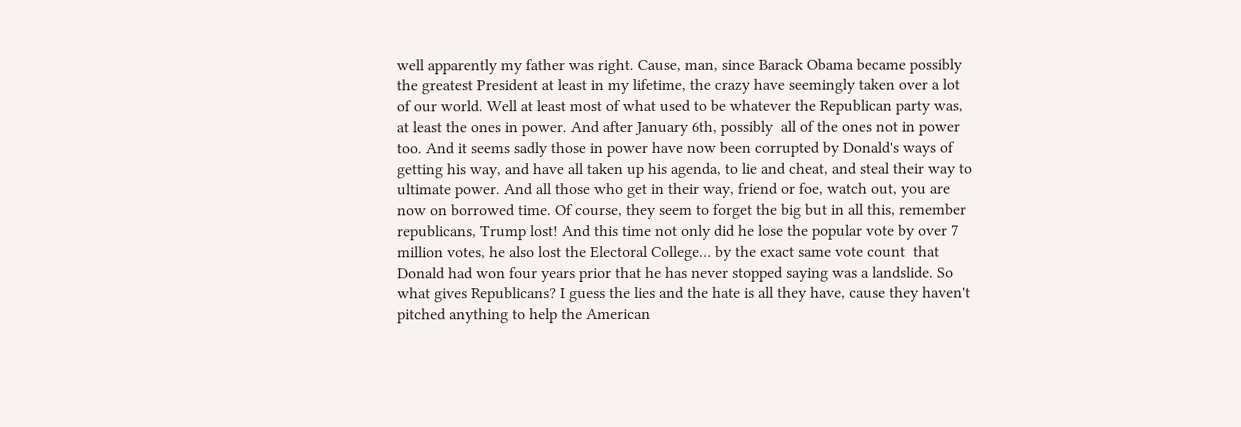well apparently my father was right. Cause, man, since Barack Obama became possibly the greatest President at least in my lifetime, the crazy have seemingly taken over a lot of our world. Well at least most of what used to be whatever the Republican party was, at least the ones in power. And after January 6th, possibly  all of the ones not in power too. And it seems sadly those in power have now been corrupted by Donald's ways of getting his way, and have all taken up his agenda, to lie and cheat, and steal their way to ultimate power. And all those who get in their way, friend or foe, watch out, you are now on borrowed time. Of course, they seem to forget the big but in all this, remember republicans, Trump lost! And this time not only did he lose the popular vote by over 7 million votes, he also lost the Electoral College… by the exact same vote count  that Donald had won four years prior that he has never stopped saying was a landslide. So what gives Republicans? I guess the lies and the hate is all they have, cause they haven't pitched anything to help the American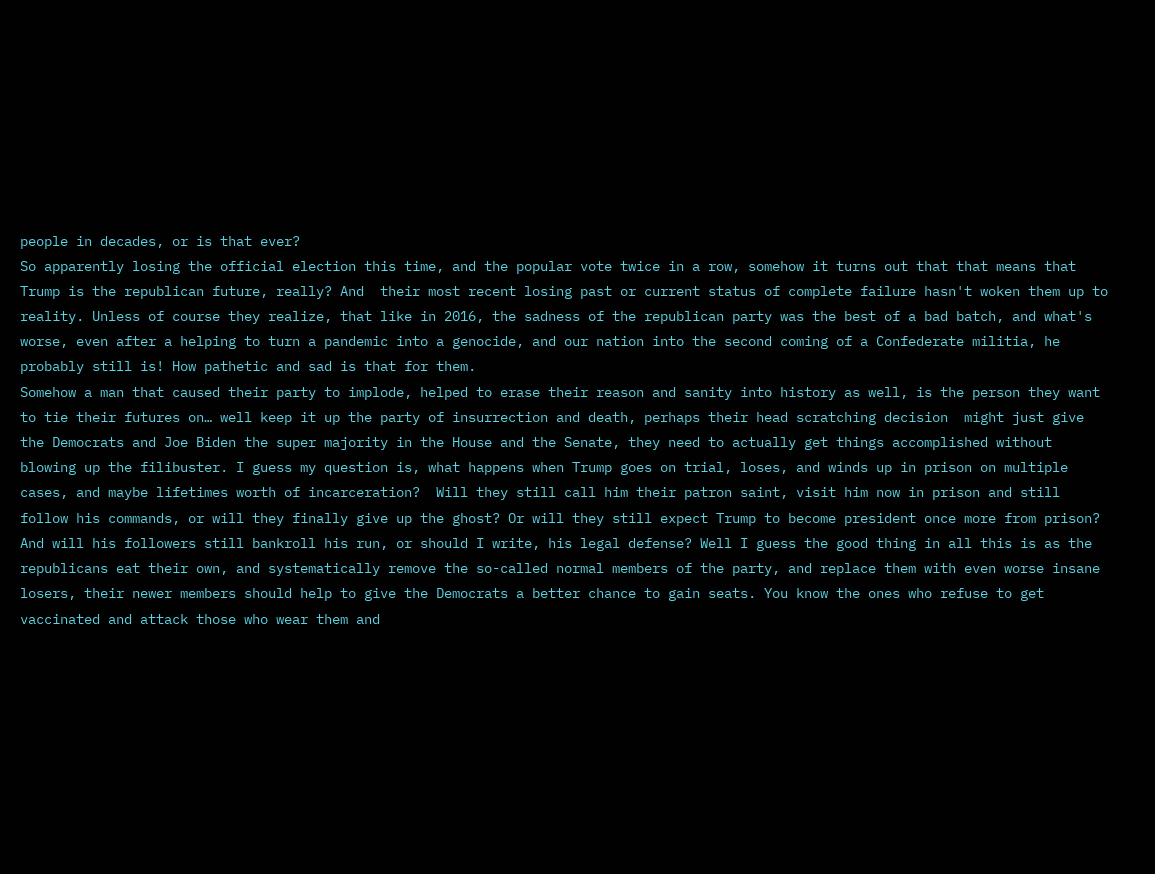people in decades, or is that ever?
So apparently losing the official election this time, and the popular vote twice in a row, somehow it turns out that that means that Trump is the republican future, really? And  their most recent losing past or current status of complete failure hasn't woken them up to reality. Unless of course they realize, that like in 2016, the sadness of the republican party was the best of a bad batch, and what's worse, even after a helping to turn a pandemic into a genocide, and our nation into the second coming of a Confederate militia, he probably still is! How pathetic and sad is that for them.
Somehow a man that caused their party to implode, helped to erase their reason and sanity into history as well, is the person they want to tie their futures on… well keep it up the party of insurrection and death, perhaps their head scratching decision  might just give the Democrats and Joe Biden the super majority in the House and the Senate, they need to actually get things accomplished without blowing up the filibuster. I guess my question is, what happens when Trump goes on trial, loses, and winds up in prison on multiple cases, and maybe lifetimes worth of incarceration?  Will they still call him their patron saint, visit him now in prison and still follow his commands, or will they finally give up the ghost? Or will they still expect Trump to become president once more from prison? And will his followers still bankroll his run, or should I write, his legal defense? Well I guess the good thing in all this is as the republicans eat their own, and systematically remove the so-called normal members of the party, and replace them with even worse insane losers, their newer members should help to give the Democrats a better chance to gain seats. You know the ones who refuse to get vaccinated and attack those who wear them and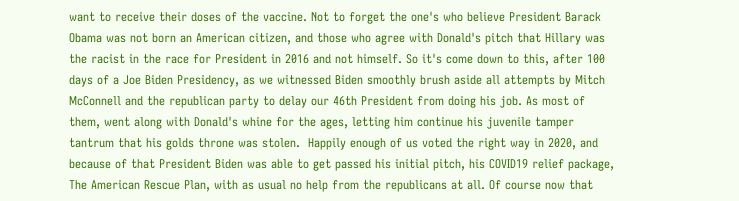want to receive their doses of the vaccine. Not to forget the one's who believe President Barack Obama was not born an American citizen, and those who agree with Donald's pitch that Hillary was the racist in the race for President in 2016 and not himself. So it's come down to this, after 100 days of a Joe Biden Presidency, as we witnessed Biden smoothly brush aside all attempts by Mitch McConnell and the republican party to delay our 46th President from doing his job. As most of them, went along with Donald's whine for the ages, letting him continue his juvenile tamper tantrum that his golds throne was stolen.  Happily enough of us voted the right way in 2020, and because of that President Biden was able to get passed his initial pitch, his COVID19 relief package, The American Rescue Plan, with as usual no help from the republicans at all. Of course now that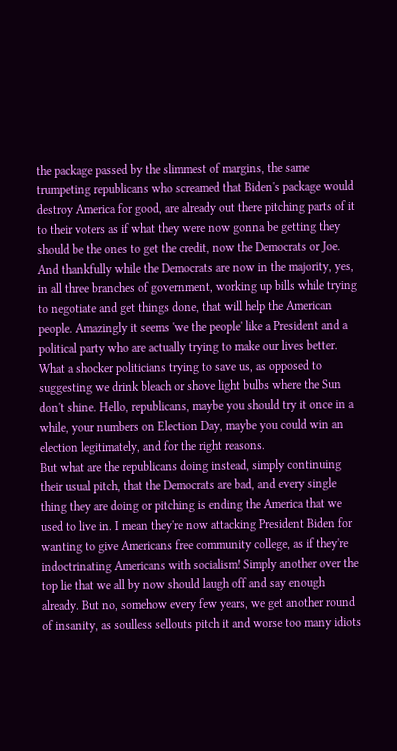the package passed by the slimmest of margins, the same trumpeting republicans who screamed that Biden's package would destroy America for good, are already out there pitching parts of it to their voters as if what they were now gonna be getting they should be the ones to get the credit, now the Democrats or Joe.
And thankfully while the Democrats are now in the majority, yes, in all three branches of government, working up bills while trying to negotiate and get things done, that will help the American people. Amazingly it seems 'we the people' like a President and a political party who are actually trying to make our lives better. What a shocker politicians trying to save us, as opposed to suggesting we drink bleach or shove light bulbs where the Sun don't shine. Hello, republicans, maybe you should try it once in a while, your numbers on Election Day, maybe you could win an election legitimately, and for the right reasons.
But what are the republicans doing instead, simply continuing their usual pitch, that the Democrats are bad, and every single thing they are doing or pitching is ending the America that we used to live in. I mean they're now attacking President Biden for wanting to give Americans free community college, as if they're indoctrinating Americans with socialism! Simply another over the top lie that we all by now should laugh off and say enough already. But no, somehow every few years, we get another round of insanity, as soulless sellouts pitch it and worse too many idiots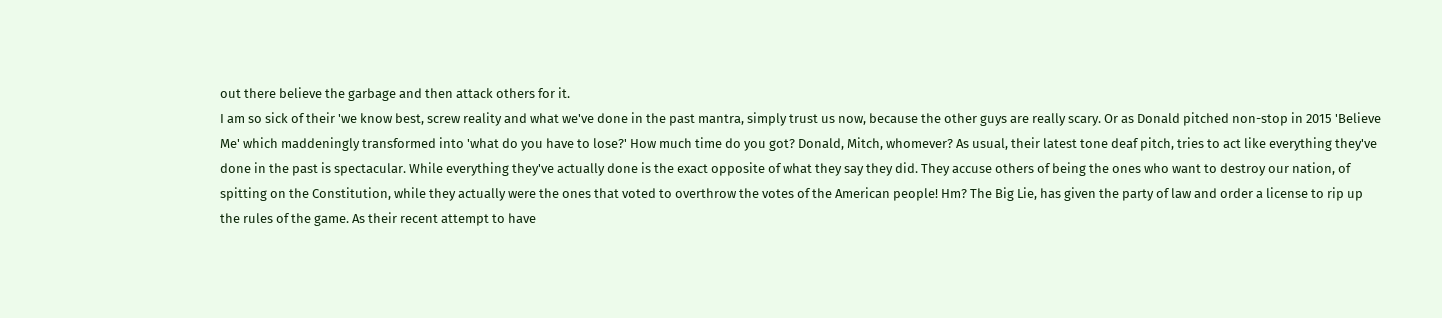out there believe the garbage and then attack others for it.
I am so sick of their 'we know best, screw reality and what we've done in the past mantra, simply trust us now, because the other guys are really scary. Or as Donald pitched non-stop in 2015 'Believe Me' which maddeningly transformed into 'what do you have to lose?' How much time do you got? Donald, Mitch, whomever? As usual, their latest tone deaf pitch, tries to act like everything they've done in the past is spectacular. While everything they've actually done is the exact opposite of what they say they did. They accuse others of being the ones who want to destroy our nation, of spitting on the Constitution, while they actually were the ones that voted to overthrow the votes of the American people! Hm? The Big Lie, has given the party of law and order a license to rip up the rules of the game. As their recent attempt to have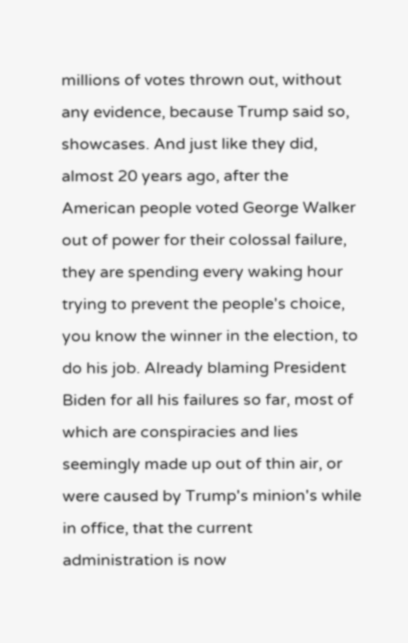millions of votes thrown out, without any evidence, because Trump said so, showcases. And just like they did, almost 20 years ago, after the American people voted George Walker out of power for their colossal failure, they are spending every waking hour trying to prevent the people's choice, you know the winner in the election, to do his job. Already blaming President Biden for all his failures so far, most of which are conspiracies and lies seemingly made up out of thin air, or were caused by Trump's minion's while in office, that the current administration is now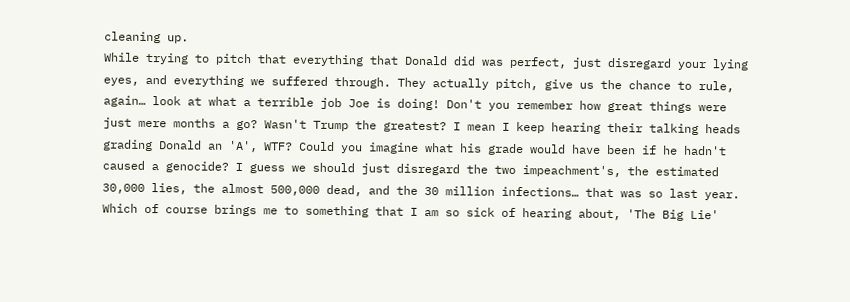cleaning up.
While trying to pitch that everything that Donald did was perfect, just disregard your lying eyes, and everything we suffered through. They actually pitch, give us the chance to rule, again… look at what a terrible job Joe is doing! Don't you remember how great things were just mere months a go? Wasn't Trump the greatest? I mean I keep hearing their talking heads grading Donald an 'A', WTF? Could you imagine what his grade would have been if he hadn't caused a genocide? I guess we should just disregard the two impeachment's, the estimated 30,000 lies, the almost 500,000 dead, and the 30 million infections… that was so last year.
Which of course brings me to something that I am so sick of hearing about, 'The Big Lie'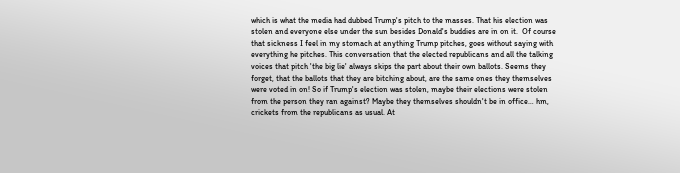which is what the media had dubbed Trump's pitch to the masses. That his election was stolen and everyone else under the sun besides Donald's buddies are in on it.  Of course that sickness I feel in my stomach at anything Trump pitches, goes without saying with everything he pitches. This conversation that the elected republicans and all the talking voices that pitch 'the big lie' always skips the part about their own ballots. Seems they forget, that the ballots that they are bitching about, are the same ones they themselves were voted in on! So if Trump's election was stolen, maybe their elections were stolen from the person they ran against? Maybe they themselves shouldn't be in office… hm, crickets from the republicans as usual. At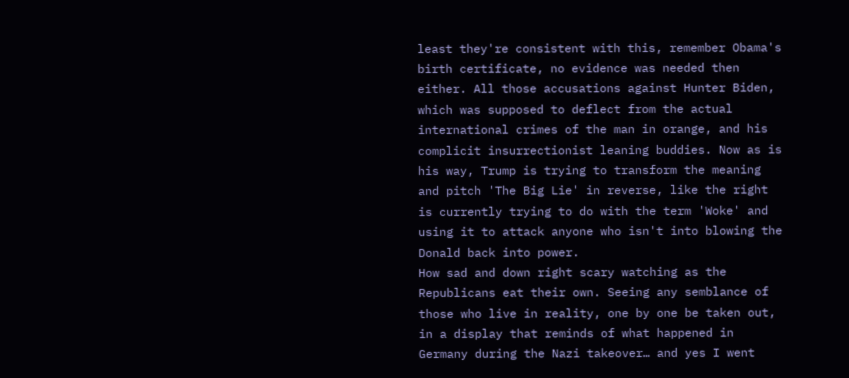least they're consistent with this, remember Obama's birth certificate, no evidence was needed then either. All those accusations against Hunter Biden, which was supposed to deflect from the actual international crimes of the man in orange, and his complicit insurrectionist leaning buddies. Now as is his way, Trump is trying to transform the meaning and pitch 'The Big Lie' in reverse, like the right is currently trying to do with the term 'Woke' and using it to attack anyone who isn't into blowing the Donald back into power.
How sad and down right scary watching as the Republicans eat their own. Seeing any semblance of those who live in reality, one by one be taken out, in a display that reminds of what happened in Germany during the Nazi takeover… and yes I went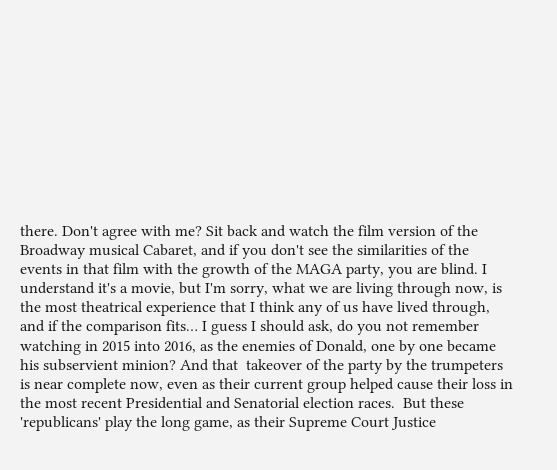there. Don't agree with me? Sit back and watch the film version of the Broadway musical Cabaret, and if you don't see the similarities of the events in that film with the growth of the MAGA party, you are blind. I understand it's a movie, but I'm sorry, what we are living through now, is the most theatrical experience that I think any of us have lived through, and if the comparison fits… I guess I should ask, do you not remember watching in 2015 into 2016, as the enemies of Donald, one by one became his subservient minion? And that  takeover of the party by the trumpeters is near complete now, even as their current group helped cause their loss in the most recent Presidential and Senatorial election races.  But these 'republicans' play the long game, as their Supreme Court Justice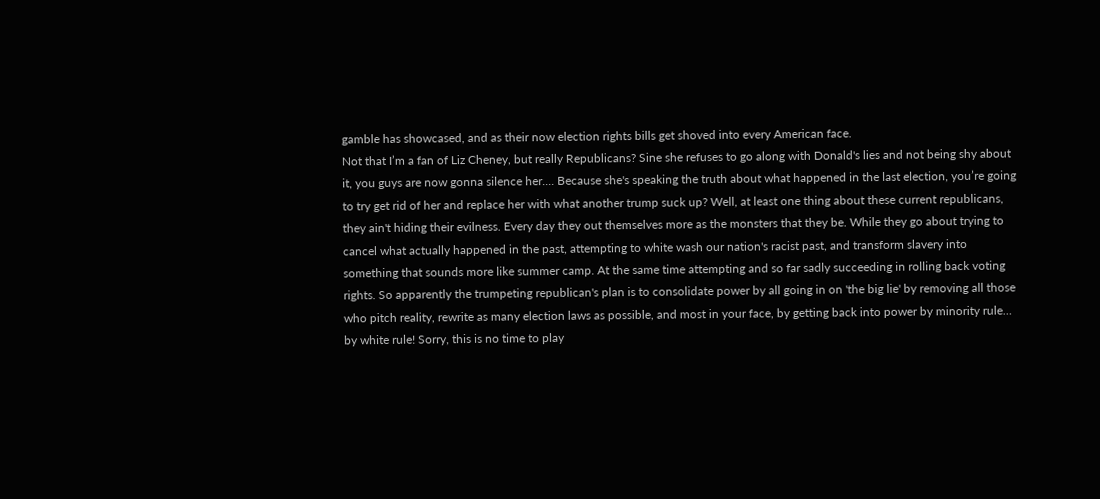gamble has showcased, and as their now election rights bills get shoved into every American face.
Not that I’m a fan of Liz Cheney, but really Republicans? Sine she refuses to go along with Donald's lies and not being shy about it, you guys are now gonna silence her.... Because she's speaking the truth about what happened in the last election, you’re going to try get rid of her and replace her with what another trump suck up? Well, at least one thing about these current republicans, they ain't hiding their evilness. Every day they out themselves more as the monsters that they be. While they go about trying to cancel what actually happened in the past, attempting to white wash our nation's racist past, and transform slavery into something that sounds more like summer camp. At the same time attempting and so far sadly succeeding in rolling back voting rights. So apparently the trumpeting republican's plan is to consolidate power by all going in on 'the big lie' by removing all those who pitch reality, rewrite as many election laws as possible, and most in your face, by getting back into power by minority rule… by white rule! Sorry, this is no time to play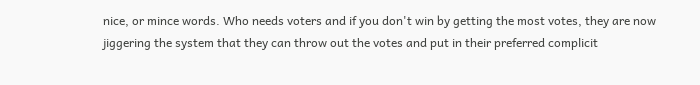nice, or mince words. Who needs voters and if you don't win by getting the most votes, they are now jiggering the system that they can throw out the votes and put in their preferred complicit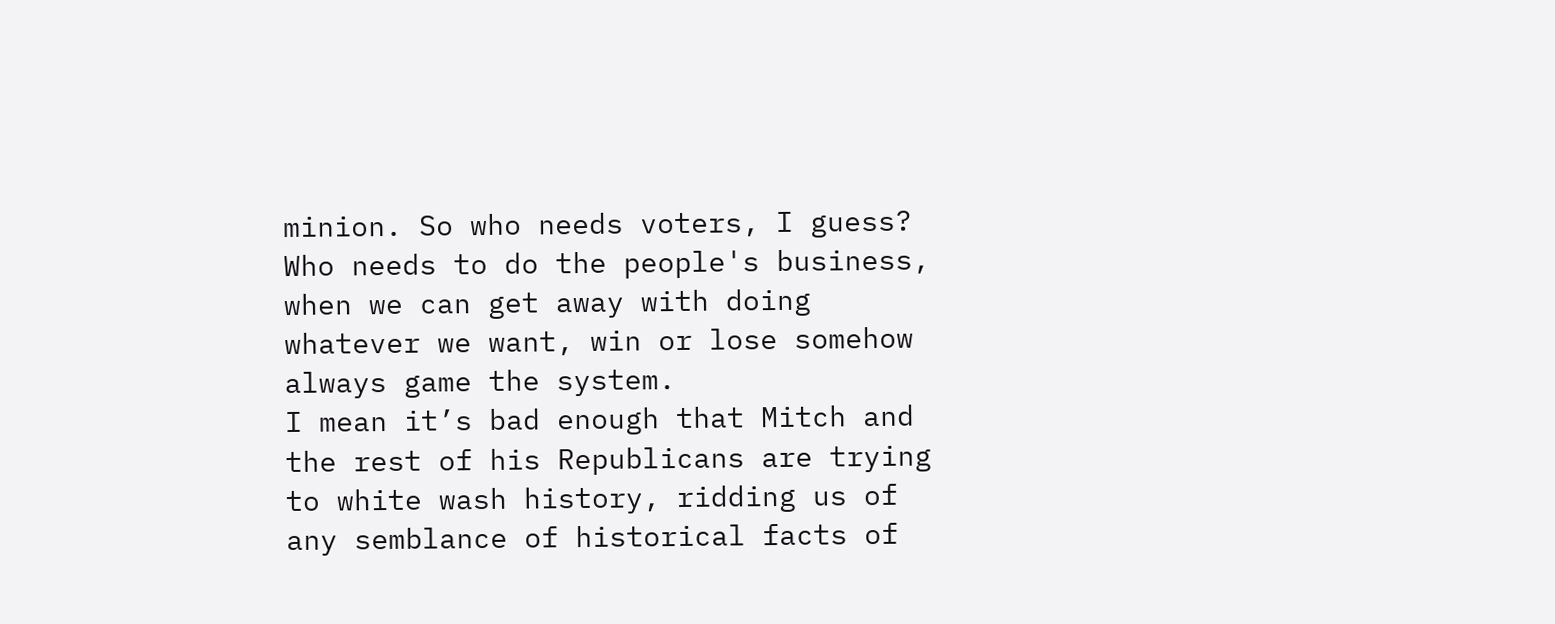minion. So who needs voters, I guess? Who needs to do the people's business, when we can get away with doing whatever we want, win or lose somehow always game the system.
I mean it’s bad enough that Mitch and the rest of his Republicans are trying to white wash history, ridding us of any semblance of historical facts of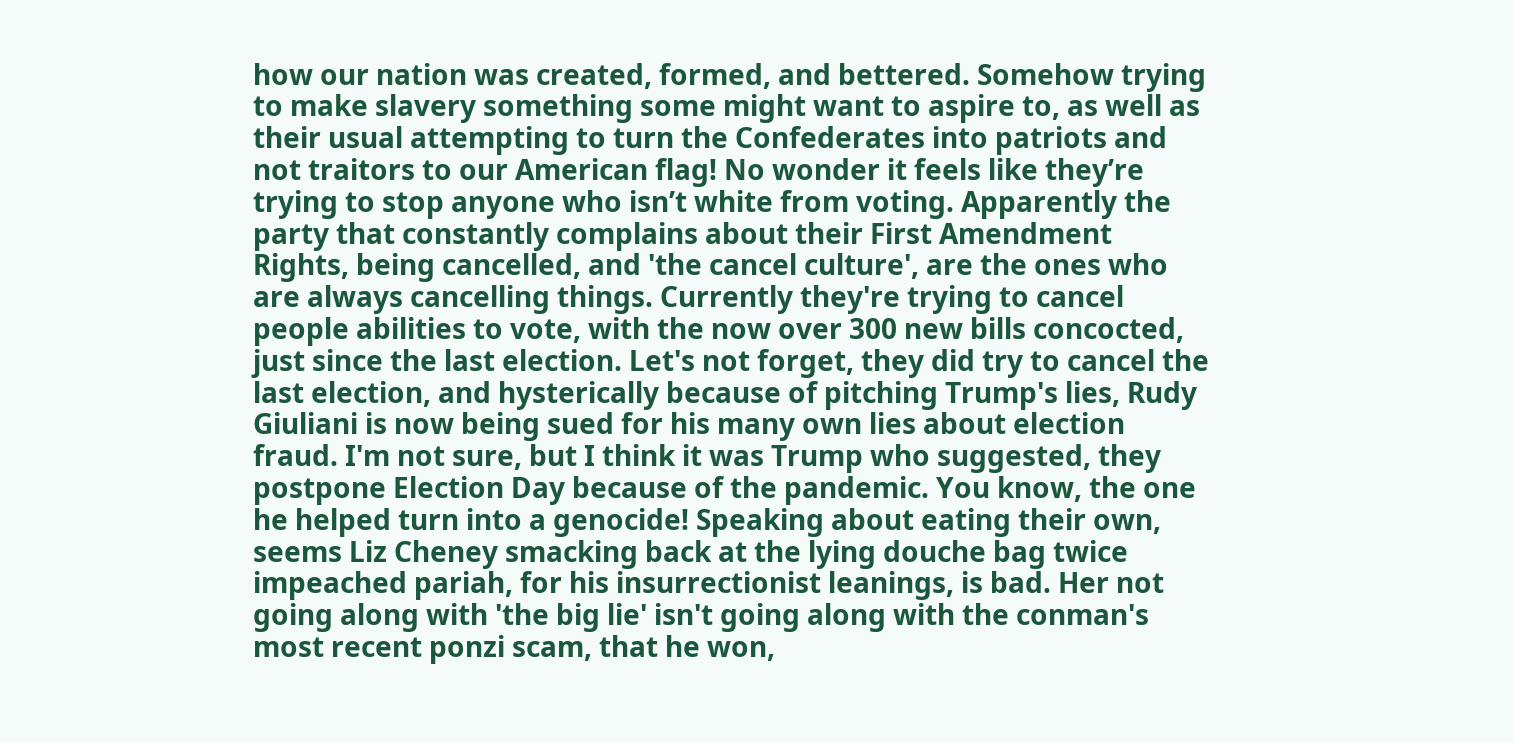how our nation was created, formed, and bettered. Somehow trying to make slavery something some might want to aspire to, as well as their usual attempting to turn the Confederates into patriots and not traitors to our American flag! No wonder it feels like they’re trying to stop anyone who isn’t white from voting. Apparently the party that constantly complains about their First Amendment Rights, being cancelled, and 'the cancel culture', are the ones who are always cancelling things. Currently they're trying to cancel people abilities to vote, with the now over 300 new bills concocted, just since the last election. Let's not forget, they did try to cancel the last election, and hysterically because of pitching Trump's lies, Rudy Giuliani is now being sued for his many own lies about election fraud. I'm not sure, but I think it was Trump who suggested, they postpone Election Day because of the pandemic. You know, the one he helped turn into a genocide! Speaking about eating their own, seems Liz Cheney smacking back at the lying douche bag twice impeached pariah, for his insurrectionist leanings, is bad. Her not going along with 'the big lie' isn't going along with the conman's most recent ponzi scam, that he won,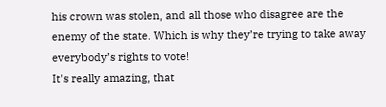his crown was stolen, and all those who disagree are the enemy of the state. Which is why they’re trying to take away everybody’s rights to vote!
It's really amazing, that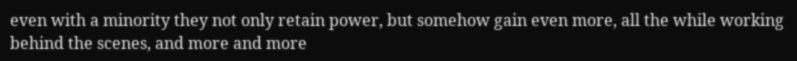even with a minority they not only retain power, but somehow gain even more, all the while working behind the scenes, and more and more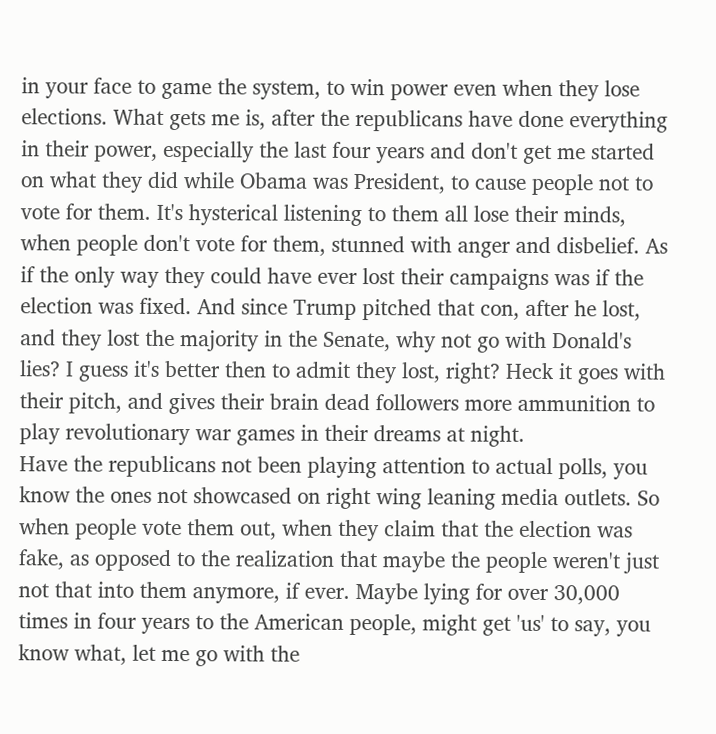in your face to game the system, to win power even when they lose elections. What gets me is, after the republicans have done everything in their power, especially the last four years and don't get me started on what they did while Obama was President, to cause people not to vote for them. It's hysterical listening to them all lose their minds, when people don't vote for them, stunned with anger and disbelief. As if the only way they could have ever lost their campaigns was if the election was fixed. And since Trump pitched that con, after he lost, and they lost the majority in the Senate, why not go with Donald's lies? I guess it's better then to admit they lost, right? Heck it goes with their pitch, and gives their brain dead followers more ammunition to play revolutionary war games in their dreams at night.
Have the republicans not been playing attention to actual polls, you know the ones not showcased on right wing leaning media outlets. So when people vote them out, when they claim that the election was fake, as opposed to the realization that maybe the people weren't just not that into them anymore, if ever. Maybe lying for over 30,000 times in four years to the American people, might get 'us' to say, you know what, let me go with the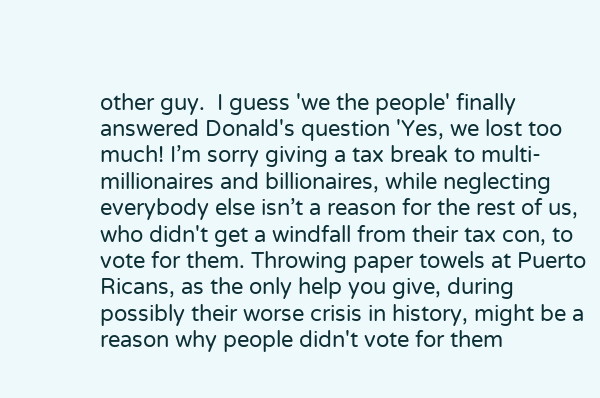other guy.  I guess 'we the people' finally answered Donald's question 'Yes, we lost too much! I’m sorry giving a tax break to multi-millionaires and billionaires, while neglecting everybody else isn’t a reason for the rest of us, who didn't get a windfall from their tax con, to vote for them. Throwing paper towels at Puerto Ricans, as the only help you give, during possibly their worse crisis in history, might be a reason why people didn't vote for them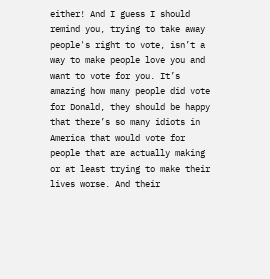either! And I guess I should remind you, trying to take away people's right to vote, isn’t a way to make people love you and want to vote for you. It’s amazing how many people did vote for Donald, they should be happy that there’s so many idiots in America that would vote for people that are actually making or at least trying to make their lives worse. And their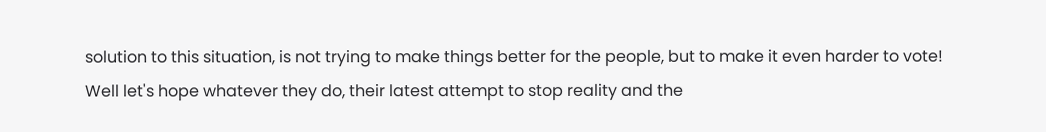solution to this situation, is not trying to make things better for the people, but to make it even harder to vote! Well let's hope whatever they do, their latest attempt to stop reality and the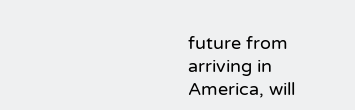future from arriving in America, will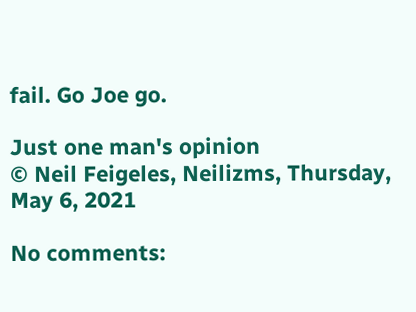fail. Go Joe go.

Just one man's opinion
© Neil Feigeles, Neilizms, Thursday, May 6, 2021

No comments: